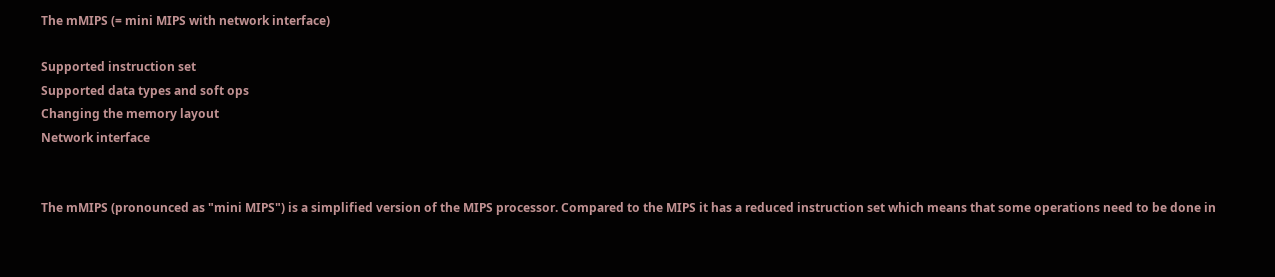The mMIPS (= mini MIPS with network interface)

Supported instruction set
Supported data types and soft ops
Changing the memory layout
Network interface


The mMIPS (pronounced as "mini MIPS") is a simplified version of the MIPS processor. Compared to the MIPS it has a reduced instruction set which means that some operations need to be done in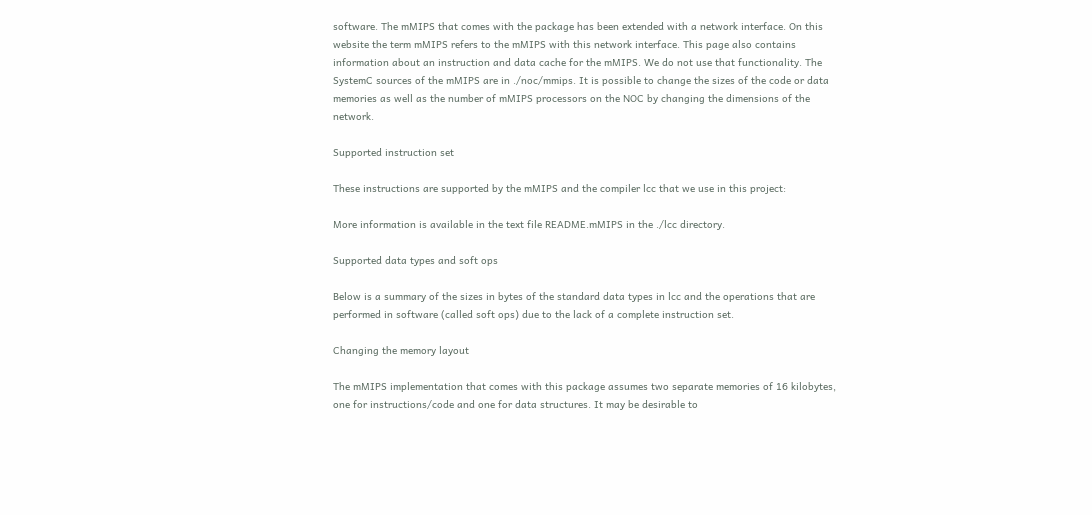software. The mMIPS that comes with the package has been extended with a network interface. On this website the term mMIPS refers to the mMIPS with this network interface. This page also contains information about an instruction and data cache for the mMIPS. We do not use that functionality. The SystemC sources of the mMIPS are in ./noc/mmips. It is possible to change the sizes of the code or data memories as well as the number of mMIPS processors on the NOC by changing the dimensions of the network.

Supported instruction set

These instructions are supported by the mMIPS and the compiler lcc that we use in this project:

More information is available in the text file README.mMIPS in the ./lcc directory.

Supported data types and soft ops

Below is a summary of the sizes in bytes of the standard data types in lcc and the operations that are performed in software (called soft ops) due to the lack of a complete instruction set.

Changing the memory layout

The mMIPS implementation that comes with this package assumes two separate memories of 16 kilobytes, one for instructions/code and one for data structures. It may be desirable to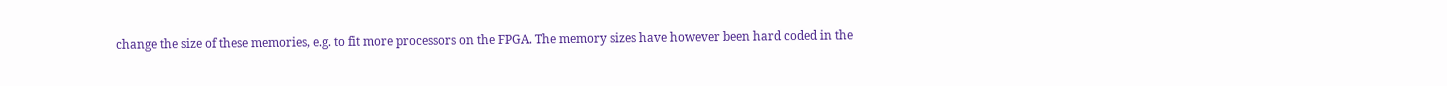change the size of these memories, e.g. to fit more processors on the FPGA. The memory sizes have however been hard coded in the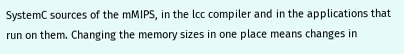SystemC sources of the mMIPS, in the lcc compiler and in the applications that run on them. Changing the memory sizes in one place means changes in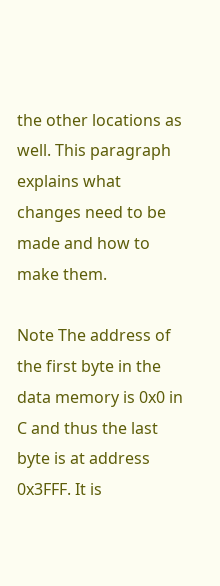the other locations as well. This paragraph explains what changes need to be made and how to make them.

Note The address of the first byte in the data memory is 0x0 in C and thus the last byte is at address 0x3FFF. It is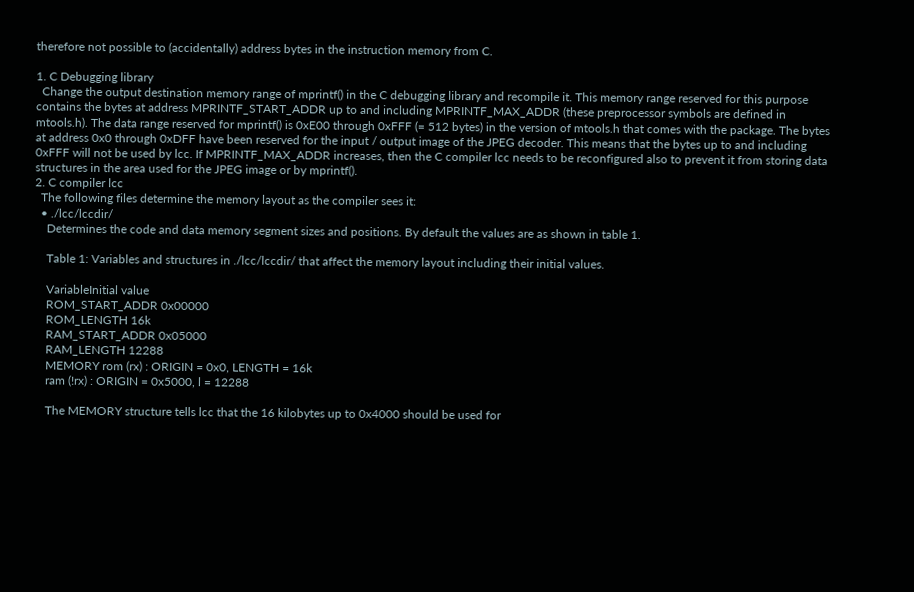therefore not possible to (accidentally) address bytes in the instruction memory from C.

1. C Debugging library
  Change the output destination memory range of mprintf() in the C debugging library and recompile it. This memory range reserved for this purpose contains the bytes at address MPRINTF_START_ADDR up to and including MPRINTF_MAX_ADDR (these preprocessor symbols are defined in mtools.h). The data range reserved for mprintf() is 0xE00 through 0xFFF (= 512 bytes) in the version of mtools.h that comes with the package. The bytes at address 0x0 through 0xDFF have been reserved for the input / output image of the JPEG decoder. This means that the bytes up to and including 0xFFF will not be used by lcc. If MPRINTF_MAX_ADDR increases, then the C compiler lcc needs to be reconfigured also to prevent it from storing data structures in the area used for the JPEG image or by mprintf().
2. C compiler lcc
  The following files determine the memory layout as the compiler sees it:
  • ./lcc/lccdir/
    Determines the code and data memory segment sizes and positions. By default the values are as shown in table 1.

    Table 1: Variables and structures in ./lcc/lccdir/ that affect the memory layout including their initial values.

    VariableInitial value
    ROM_START_ADDR 0x00000
    ROM_LENGTH 16k
    RAM_START_ADDR 0x05000
    RAM_LENGTH 12288
    MEMORY rom (rx) : ORIGIN = 0x0, LENGTH = 16k
    ram (!rx) : ORIGIN = 0x5000, l = 12288

    The MEMORY structure tells lcc that the 16 kilobytes up to 0x4000 should be used for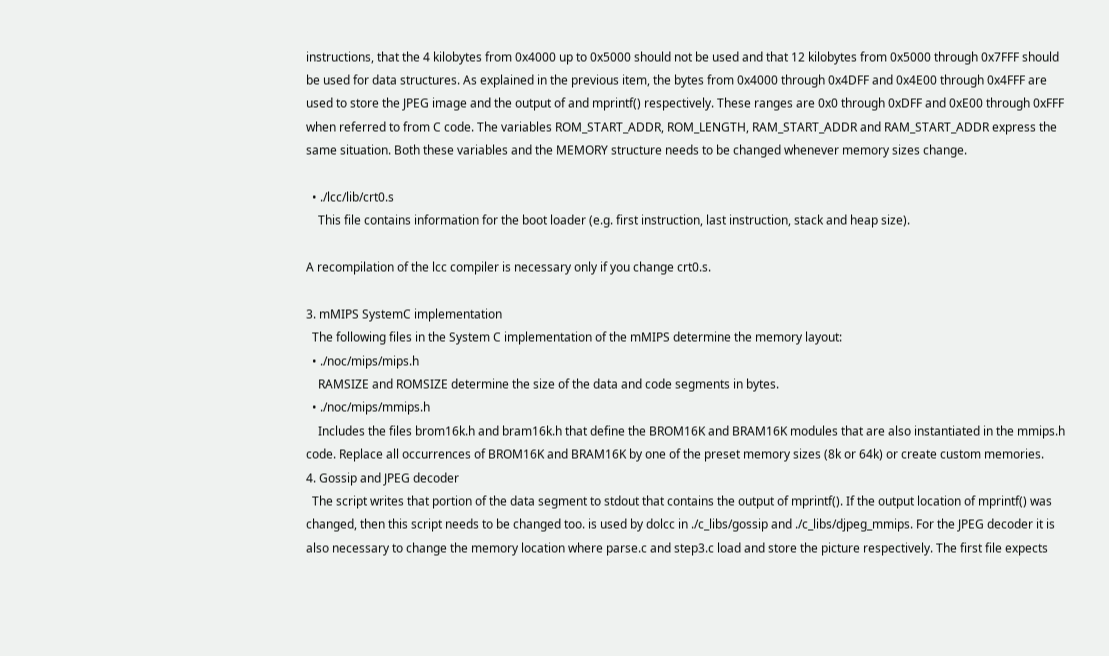instructions, that the 4 kilobytes from 0x4000 up to 0x5000 should not be used and that 12 kilobytes from 0x5000 through 0x7FFF should be used for data structures. As explained in the previous item, the bytes from 0x4000 through 0x4DFF and 0x4E00 through 0x4FFF are used to store the JPEG image and the output of and mprintf() respectively. These ranges are 0x0 through 0xDFF and 0xE00 through 0xFFF when referred to from C code. The variables ROM_START_ADDR, ROM_LENGTH, RAM_START_ADDR and RAM_START_ADDR express the same situation. Both these variables and the MEMORY structure needs to be changed whenever memory sizes change.

  • ./lcc/lib/crt0.s
    This file contains information for the boot loader (e.g. first instruction, last instruction, stack and heap size).

A recompilation of the lcc compiler is necessary only if you change crt0.s.

3. mMIPS SystemC implementation
  The following files in the System C implementation of the mMIPS determine the memory layout:
  • ./noc/mips/mips.h
    RAMSIZE and ROMSIZE determine the size of the data and code segments in bytes.
  • ./noc/mips/mmips.h
    Includes the files brom16k.h and bram16k.h that define the BROM16K and BRAM16K modules that are also instantiated in the mmips.h code. Replace all occurrences of BROM16K and BRAM16K by one of the preset memory sizes (8k or 64k) or create custom memories.
4. Gossip and JPEG decoder
  The script writes that portion of the data segment to stdout that contains the output of mprintf(). If the output location of mprintf() was changed, then this script needs to be changed too. is used by dolcc in ./c_libs/gossip and ./c_libs/djpeg_mmips. For the JPEG decoder it is also necessary to change the memory location where parse.c and step3.c load and store the picture respectively. The first file expects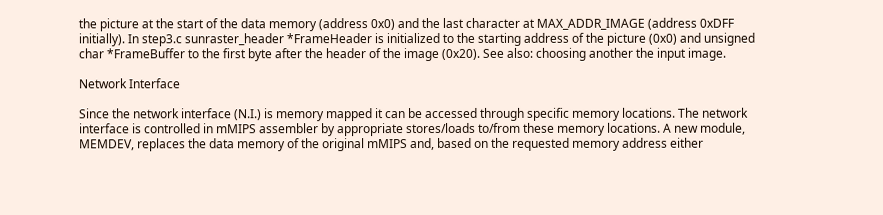the picture at the start of the data memory (address 0x0) and the last character at MAX_ADDR_IMAGE (address 0xDFF initially). In step3.c sunraster_header *FrameHeader is initialized to the starting address of the picture (0x0) and unsigned char *FrameBuffer to the first byte after the header of the image (0x20). See also: choosing another the input image.

Network Interface

Since the network interface (N.I.) is memory mapped it can be accessed through specific memory locations. The network interface is controlled in mMIPS assembler by appropriate stores/loads to/from these memory locations. A new module, MEMDEV, replaces the data memory of the original mMIPS and, based on the requested memory address either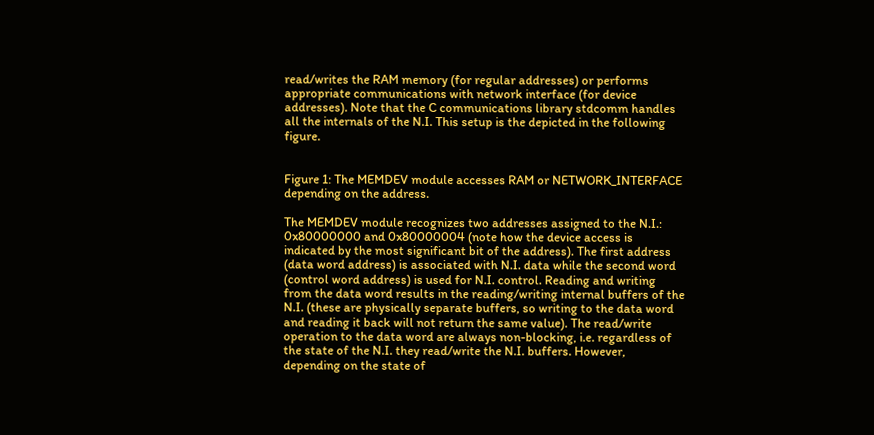read/writes the RAM memory (for regular addresses) or performs appropriate communications with network interface (for device addresses). Note that the C communications library stdcomm handles all the internals of the N.I. This setup is the depicted in the following figure.


Figure 1: The MEMDEV module accesses RAM or NETWORK_INTERFACE depending on the address.

The MEMDEV module recognizes two addresses assigned to the N.I.: 0x80000000 and 0x80000004 (note how the device access is indicated by the most significant bit of the address). The first address (data word address) is associated with N.I. data while the second word (control word address) is used for N.I. control. Reading and writing from the data word results in the reading/writing internal buffers of the N.I. (these are physically separate buffers, so writing to the data word and reading it back will not return the same value). The read/write operation to the data word are always non-blocking, i.e. regardless of the state of the N.I. they read/write the N.I. buffers. However, depending on the state of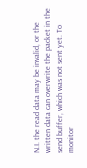N.I. the read data may be invalid, or the written data can overwrite the packet in the send buffer, which was not sent yet. To monitor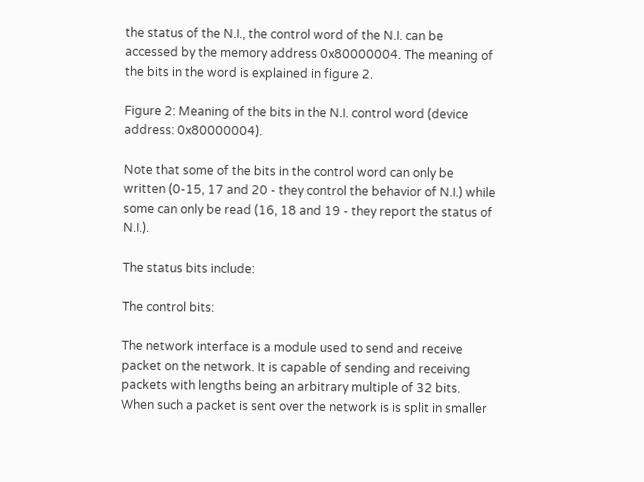the status of the N.I., the control word of the N.I. can be accessed by the memory address 0x80000004. The meaning of the bits in the word is explained in figure 2.

Figure 2: Meaning of the bits in the N.I. control word (device address: 0x80000004).

Note that some of the bits in the control word can only be written (0-15, 17 and 20 - they control the behavior of N.I.) while some can only be read (16, 18 and 19 - they report the status of N.I.).

The status bits include:

The control bits:

The network interface is a module used to send and receive packet on the network. It is capable of sending and receiving packets with lengths being an arbitrary multiple of 32 bits. When such a packet is sent over the network is is split in smaller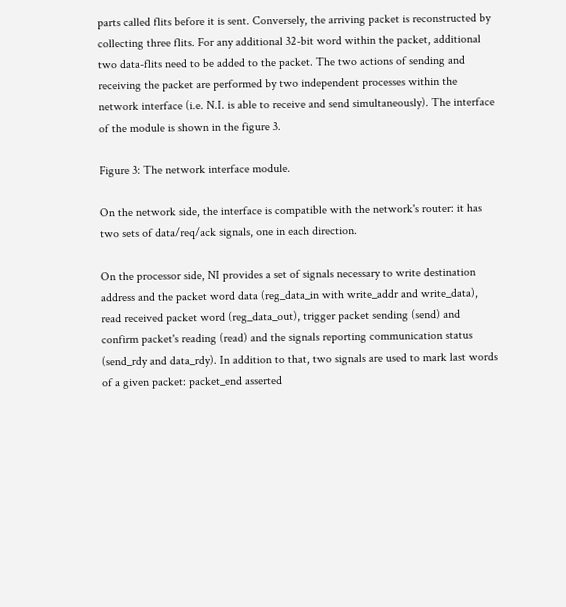parts called flits before it is sent. Conversely, the arriving packet is reconstructed by collecting three flits. For any additional 32-bit word within the packet, additional two data-flits need to be added to the packet. The two actions of sending and receiving the packet are performed by two independent processes within the network interface (i.e. N.I. is able to receive and send simultaneously). The interface of the module is shown in the figure 3.

Figure 3: The network interface module.

On the network side, the interface is compatible with the network's router: it has two sets of data/req/ack signals, one in each direction.

On the processor side, NI provides a set of signals necessary to write destination address and the packet word data (reg_data_in with write_addr and write_data), read received packet word (reg_data_out), trigger packet sending (send) and confirm packet's reading (read) and the signals reporting communication status (send_rdy and data_rdy). In addition to that, two signals are used to mark last words of a given packet: packet_end asserted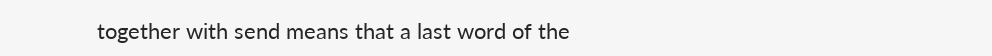together with send means that a last word of the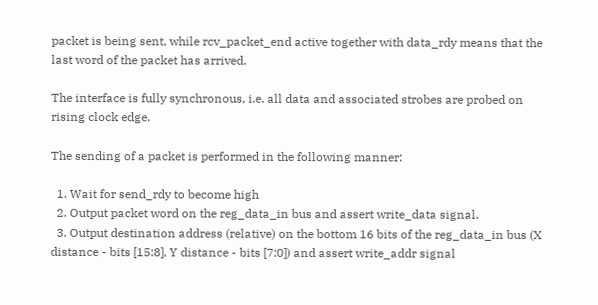packet is being sent, while rcv_packet_end active together with data_rdy means that the last word of the packet has arrived.

The interface is fully synchronous, i.e. all data and associated strobes are probed on rising clock edge.

The sending of a packet is performed in the following manner:

  1. Wait for send_rdy to become high
  2. Output packet word on the reg_data_in bus and assert write_data signal.
  3. Output destination address (relative) on the bottom 16 bits of the reg_data_in bus (X distance - bits [15:8], Y distance - bits [7:0]) and assert write_addr signal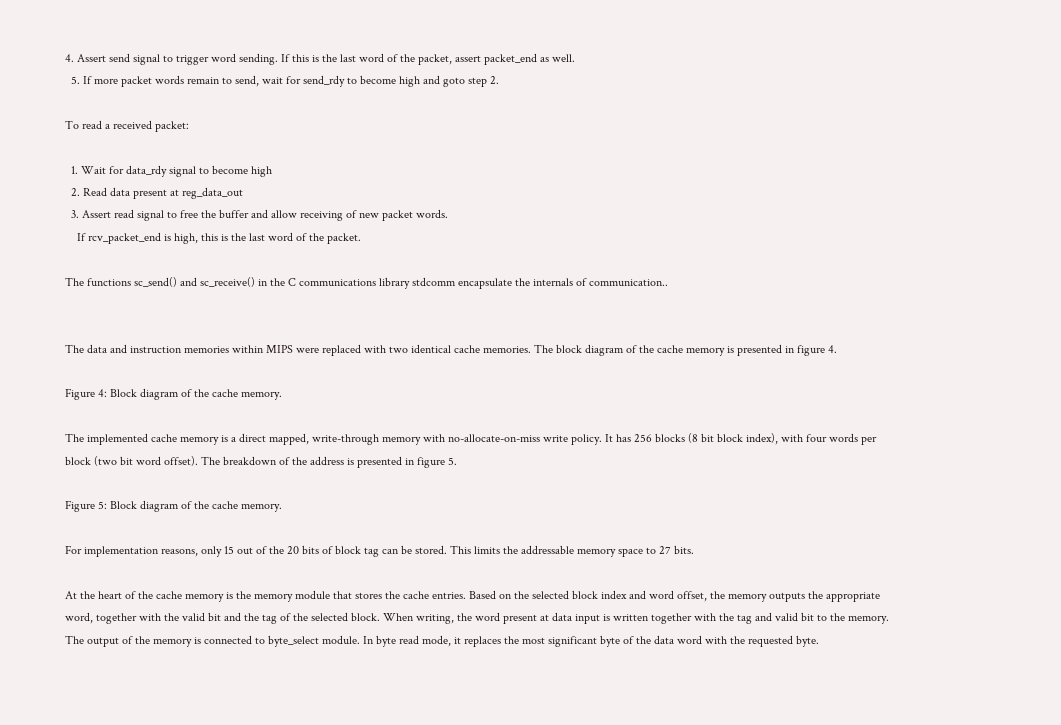4. Assert send signal to trigger word sending. If this is the last word of the packet, assert packet_end as well.
  5. If more packet words remain to send, wait for send_rdy to become high and goto step 2.

To read a received packet:

  1. Wait for data_rdy signal to become high
  2. Read data present at reg_data_out
  3. Assert read signal to free the buffer and allow receiving of new packet words.
    If rcv_packet_end is high, this is the last word of the packet.

The functions sc_send() and sc_receive() in the C communications library stdcomm encapsulate the internals of communication..


The data and instruction memories within MIPS were replaced with two identical cache memories. The block diagram of the cache memory is presented in figure 4.

Figure 4: Block diagram of the cache memory.

The implemented cache memory is a direct mapped, write-through memory with no-allocate-on-miss write policy. It has 256 blocks (8 bit block index), with four words per block (two bit word offset). The breakdown of the address is presented in figure 5.

Figure 5: Block diagram of the cache memory.

For implementation reasons, only 15 out of the 20 bits of block tag can be stored. This limits the addressable memory space to 27 bits.

At the heart of the cache memory is the memory module that stores the cache entries. Based on the selected block index and word offset, the memory outputs the appropriate word, together with the valid bit and the tag of the selected block. When writing, the word present at data input is written together with the tag and valid bit to the memory. The output of the memory is connected to byte_select module. In byte read mode, it replaces the most significant byte of the data word with the requested byte.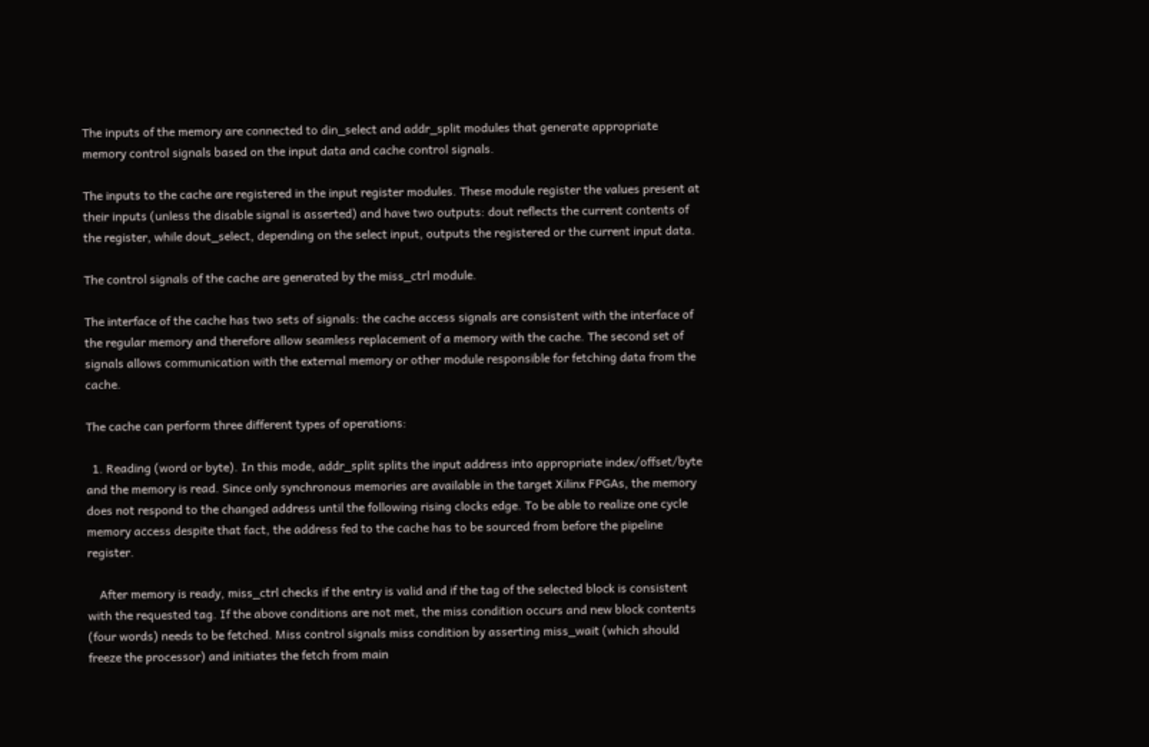The inputs of the memory are connected to din_select and addr_split modules that generate appropriate memory control signals based on the input data and cache control signals.

The inputs to the cache are registered in the input register modules. These module register the values present at their inputs (unless the disable signal is asserted) and have two outputs: dout reflects the current contents of the register, while dout_select, depending on the select input, outputs the registered or the current input data.

The control signals of the cache are generated by the miss_ctrl module.

The interface of the cache has two sets of signals: the cache access signals are consistent with the interface of the regular memory and therefore allow seamless replacement of a memory with the cache. The second set of signals allows communication with the external memory or other module responsible for fetching data from the cache.

The cache can perform three different types of operations:

  1. Reading (word or byte). In this mode, addr_split splits the input address into appropriate index/offset/byte and the memory is read. Since only synchronous memories are available in the target Xilinx FPGAs, the memory does not respond to the changed address until the following rising clocks edge. To be able to realize one cycle memory access despite that fact, the address fed to the cache has to be sourced from before the pipeline register.

    After memory is ready, miss_ctrl checks if the entry is valid and if the tag of the selected block is consistent with the requested tag. If the above conditions are not met, the miss condition occurs and new block contents (four words) needs to be fetched. Miss control signals miss condition by asserting miss_wait (which should freeze the processor) and initiates the fetch from main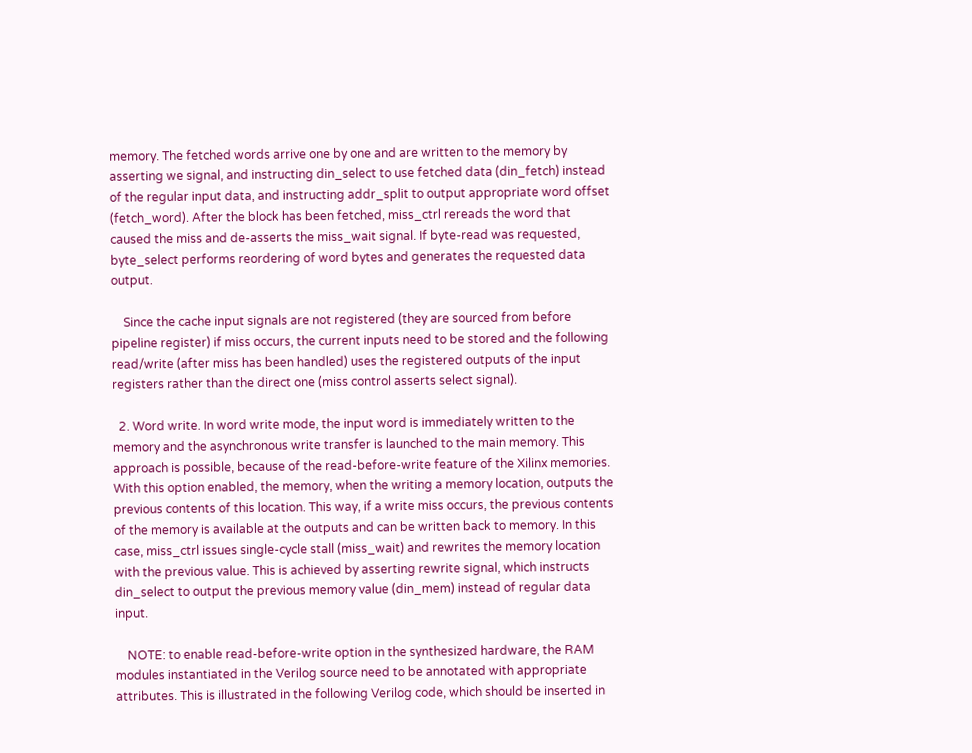memory. The fetched words arrive one by one and are written to the memory by asserting we signal, and instructing din_select to use fetched data (din_fetch) instead of the regular input data, and instructing addr_split to output appropriate word offset (fetch_word). After the block has been fetched, miss_ctrl rereads the word that caused the miss and de-asserts the miss_wait signal. If byte-read was requested, byte_select performs reordering of word bytes and generates the requested data output.

    Since the cache input signals are not registered (they are sourced from before pipeline register) if miss occurs, the current inputs need to be stored and the following read/write (after miss has been handled) uses the registered outputs of the input registers rather than the direct one (miss control asserts select signal).

  2. Word write. In word write mode, the input word is immediately written to the memory and the asynchronous write transfer is launched to the main memory. This approach is possible, because of the read-before-write feature of the Xilinx memories. With this option enabled, the memory, when the writing a memory location, outputs the previous contents of this location. This way, if a write miss occurs, the previous contents of the memory is available at the outputs and can be written back to memory. In this case, miss_ctrl issues single-cycle stall (miss_wait) and rewrites the memory location with the previous value. This is achieved by asserting rewrite signal, which instructs din_select to output the previous memory value (din_mem) instead of regular data input.

    NOTE: to enable read-before-write option in the synthesized hardware, the RAM modules instantiated in the Verilog source need to be annotated with appropriate attributes. This is illustrated in the following Verilog code, which should be inserted in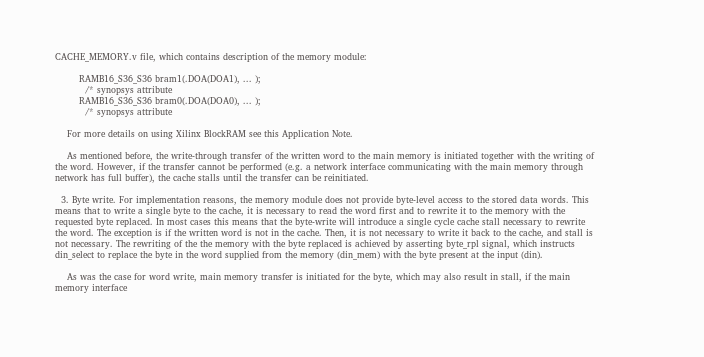CACHE_MEMORY.v file, which contains description of the memory module:

        RAMB16_S36_S36 bram1(.DOA(DOA1), ... );
          /* synopsys attribute
        RAMB16_S36_S36 bram0(.DOA(DOA0), ... );
          /* synopsys attribute

    For more details on using Xilinx BlockRAM see this Application Note.

    As mentioned before, the write-through transfer of the written word to the main memory is initiated together with the writing of the word. However, if the transfer cannot be performed (e.g. a network interface communicating with the main memory through network has full buffer), the cache stalls until the transfer can be reinitiated.

  3. Byte write. For implementation reasons, the memory module does not provide byte-level access to the stored data words. This means that to write a single byte to the cache, it is necessary to read the word first and to rewrite it to the memory with the requested byte replaced. In most cases this means that the byte-write will introduce a single cycle cache stall necessary to rewrite the word. The exception is if the written word is not in the cache. Then, it is not necessary to write it back to the cache, and stall is not necessary. The rewriting of the the memory with the byte replaced is achieved by asserting byte_rpl signal, which instructs din_select to replace the byte in the word supplied from the memory (din_mem) with the byte present at the input (din).

    As was the case for word write, main memory transfer is initiated for the byte, which may also result in stall, if the main memory interface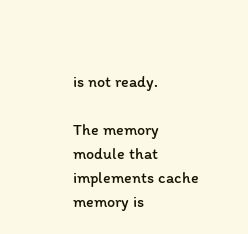is not ready.

The memory module that implements cache memory is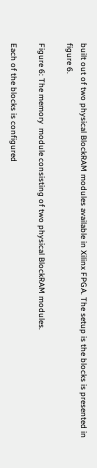built out of two physical BlockRAM modules available in Xilinx FPGA. The setup is the blocks is presented in figure 6.

Figure 6: The memory  module consisting of two physical BlockRAM modules.

Each of the blocks is configured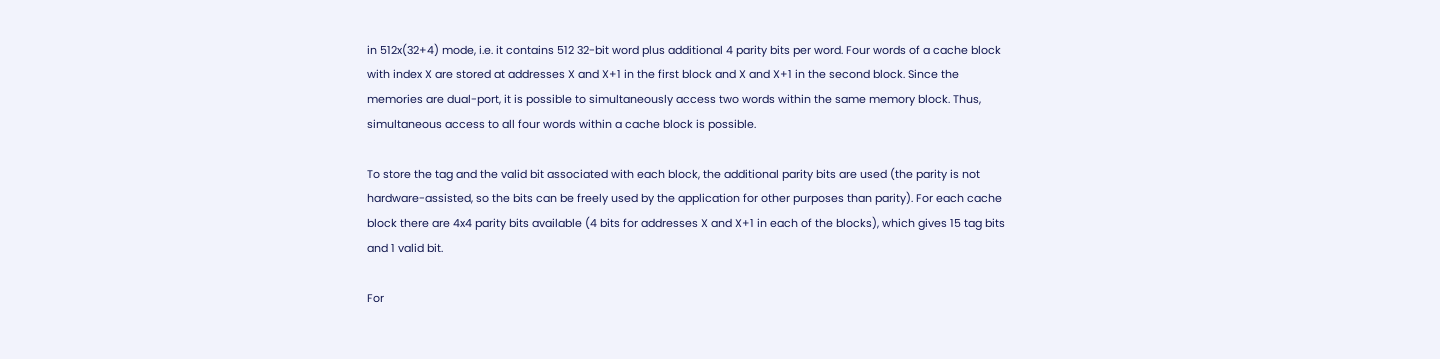in 512x(32+4) mode, i.e. it contains 512 32-bit word plus additional 4 parity bits per word. Four words of a cache block with index X are stored at addresses X and X+1 in the first block and X and X+1 in the second block. Since the memories are dual-port, it is possible to simultaneously access two words within the same memory block. Thus, simultaneous access to all four words within a cache block is possible.

To store the tag and the valid bit associated with each block, the additional parity bits are used (the parity is not hardware-assisted, so the bits can be freely used by the application for other purposes than parity). For each cache block there are 4x4 parity bits available (4 bits for addresses X and X+1 in each of the blocks), which gives 15 tag bits and 1 valid bit.

For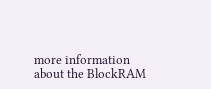more information about the BlockRAM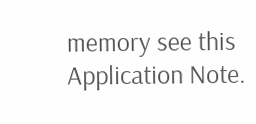memory see this Application Note.